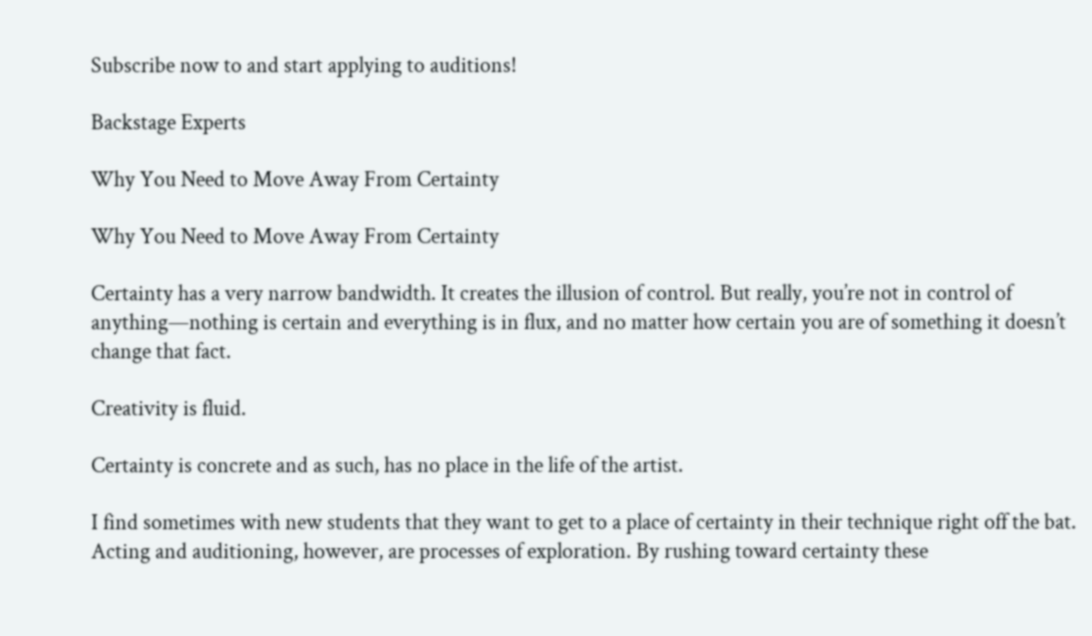Subscribe now to and start applying to auditions!

Backstage Experts

Why You Need to Move Away From Certainty

Why You Need to Move Away From Certainty

Certainty has a very narrow bandwidth. It creates the illusion of control. But really, you’re not in control of anything—nothing is certain and everything is in flux, and no matter how certain you are of something it doesn’t change that fact.

Creativity is fluid.

Certainty is concrete and as such, has no place in the life of the artist.

I find sometimes with new students that they want to get to a place of certainty in their technique right off the bat. Acting and auditioning, however, are processes of exploration. By rushing toward certainty these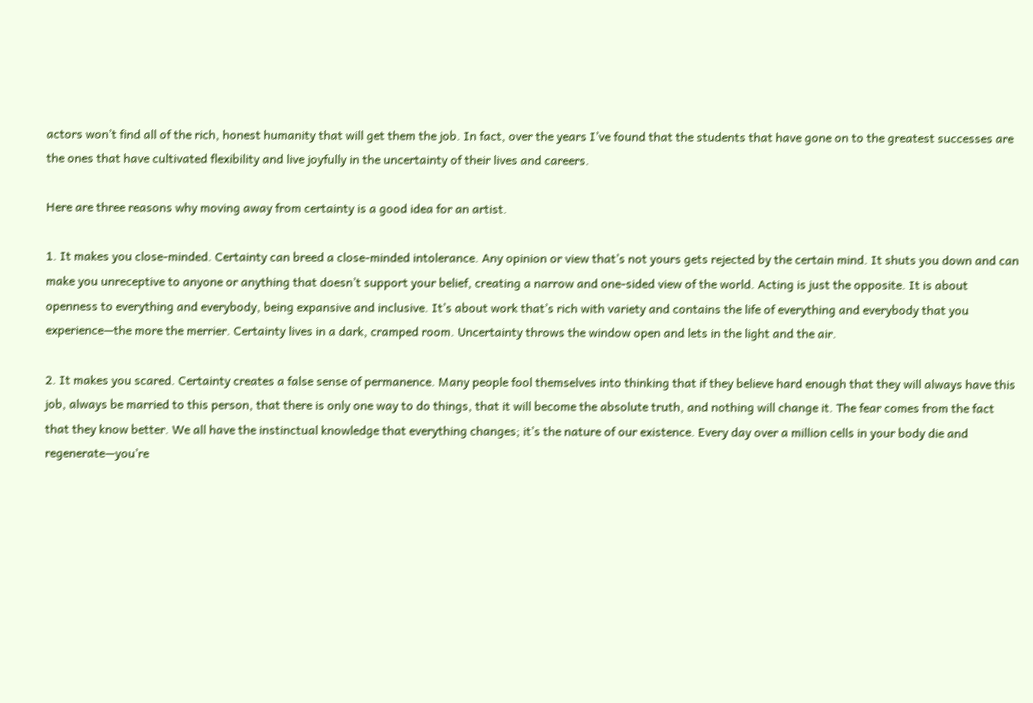actors won’t find all of the rich, honest humanity that will get them the job. In fact, over the years I’ve found that the students that have gone on to the greatest successes are the ones that have cultivated flexibility and live joyfully in the uncertainty of their lives and careers.

Here are three reasons why moving away from certainty is a good idea for an artist.

1. It makes you close-minded. Certainty can breed a close-minded intolerance. Any opinion or view that’s not yours gets rejected by the certain mind. It shuts you down and can make you unreceptive to anyone or anything that doesn’t support your belief, creating a narrow and one-sided view of the world. Acting is just the opposite. It is about openness to everything and everybody, being expansive and inclusive. It’s about work that’s rich with variety and contains the life of everything and everybody that you experience—the more the merrier. Certainty lives in a dark, cramped room. Uncertainty throws the window open and lets in the light and the air.

2. It makes you scared. Certainty creates a false sense of permanence. Many people fool themselves into thinking that if they believe hard enough that they will always have this job, always be married to this person, that there is only one way to do things, that it will become the absolute truth, and nothing will change it. The fear comes from the fact that they know better. We all have the instinctual knowledge that everything changes; it’s the nature of our existence. Every day over a million cells in your body die and regenerate—you’re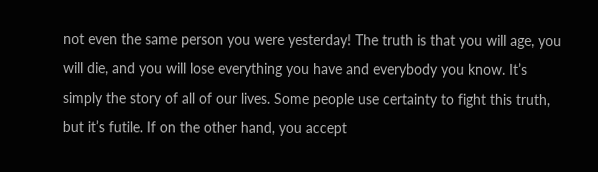not even the same person you were yesterday! The truth is that you will age, you will die, and you will lose everything you have and everybody you know. It’s simply the story of all of our lives. Some people use certainty to fight this truth, but it’s futile. If on the other hand, you accept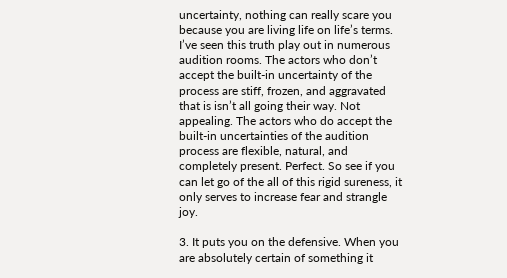uncertainty, nothing can really scare you because you are living life on life’s terms. I’ve seen this truth play out in numerous audition rooms. The actors who don’t accept the built-in uncertainty of the process are stiff, frozen, and aggravated that is isn’t all going their way. Not appealing. The actors who do accept the built-in uncertainties of the audition process are flexible, natural, and completely present. Perfect. So see if you can let go of the all of this rigid sureness, it only serves to increase fear and strangle joy.

3. It puts you on the defensive. When you are absolutely certain of something it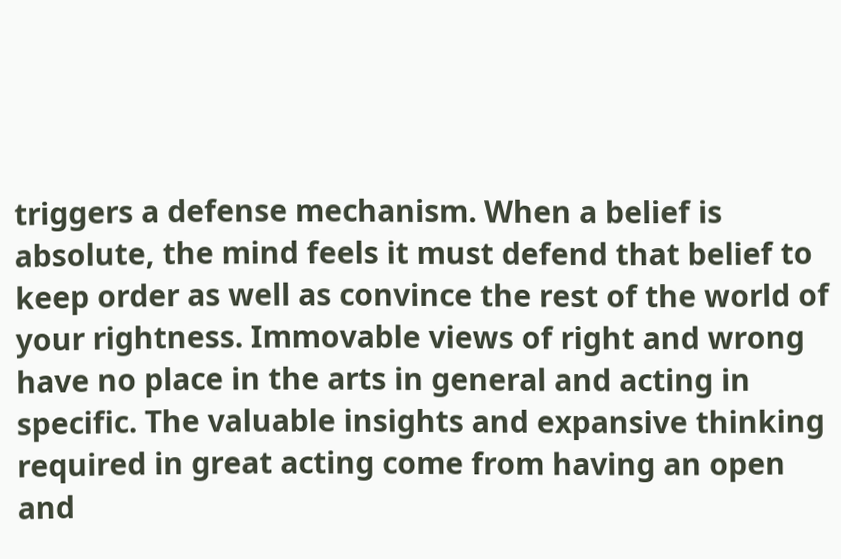triggers a defense mechanism. When a belief is absolute, the mind feels it must defend that belief to keep order as well as convince the rest of the world of your rightness. Immovable views of right and wrong have no place in the arts in general and acting in specific. The valuable insights and expansive thinking required in great acting come from having an open and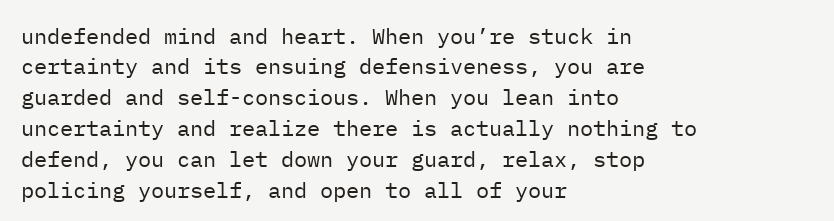undefended mind and heart. When you’re stuck in certainty and its ensuing defensiveness, you are guarded and self-conscious. When you lean into uncertainty and realize there is actually nothing to defend, you can let down your guard, relax, stop policing yourself, and open to all of your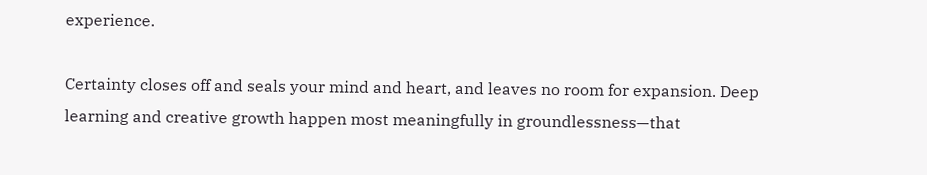experience.

Certainty closes off and seals your mind and heart, and leaves no room for expansion. Deep learning and creative growth happen most meaningfully in groundlessness—that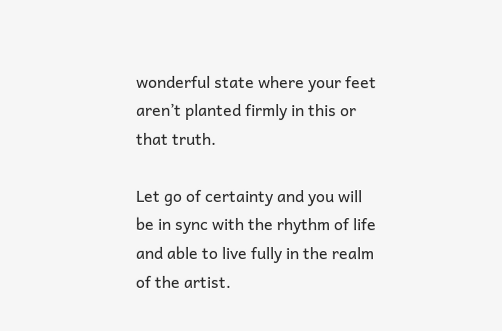wonderful state where your feet aren’t planted firmly in this or that truth.

Let go of certainty and you will be in sync with the rhythm of life and able to live fully in the realm of the artist.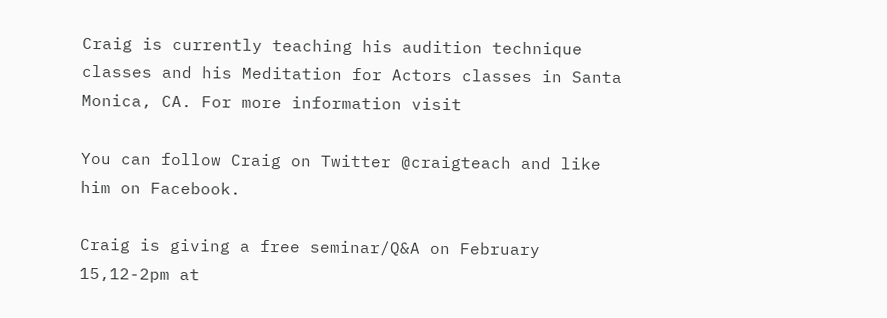Craig is currently teaching his audition technique classes and his Meditation for Actors classes in Santa Monica, CA. For more information visit

You can follow Craig on Twitter @craigteach and like him on Facebook.

Craig is giving a free seminar/Q&A on February 15,12-2pm at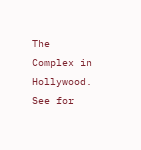The Complex in Hollywood. See for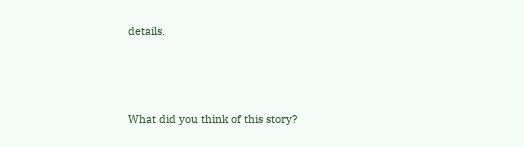details.



What did you think of this story?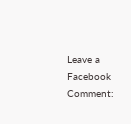Leave a Facebook Comment: